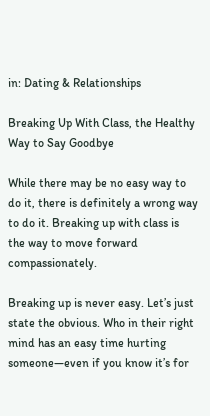in: Dating & Relationships

Breaking Up With Class, the Healthy Way to Say Goodbye

While there may be no easy way to do it, there is definitely a wrong way to do it. Breaking up with class is the way to move forward compassionately.

Breaking up is never easy. Let’s just state the obvious. Who in their right mind has an easy time hurting someone—even if you know it’s for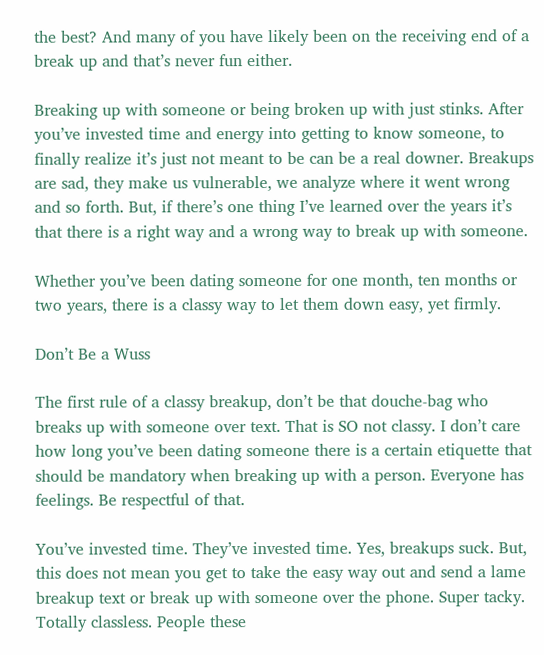the best? And many of you have likely been on the receiving end of a break up and that’s never fun either.

Breaking up with someone or being broken up with just stinks. After you’ve invested time and energy into getting to know someone, to finally realize it’s just not meant to be can be a real downer. Breakups are sad, they make us vulnerable, we analyze where it went wrong and so forth. But, if there’s one thing I’ve learned over the years it’s that there is a right way and a wrong way to break up with someone.

Whether you’ve been dating someone for one month, ten months or two years, there is a classy way to let them down easy, yet firmly.

Don’t Be a Wuss

The first rule of a classy breakup, don’t be that douche-bag who breaks up with someone over text. That is SO not classy. I don’t care how long you’ve been dating someone there is a certain etiquette that should be mandatory when breaking up with a person. Everyone has feelings. Be respectful of that.

You’ve invested time. They’ve invested time. Yes, breakups suck. But, this does not mean you get to take the easy way out and send a lame breakup text or break up with someone over the phone. Super tacky. Totally classless. People these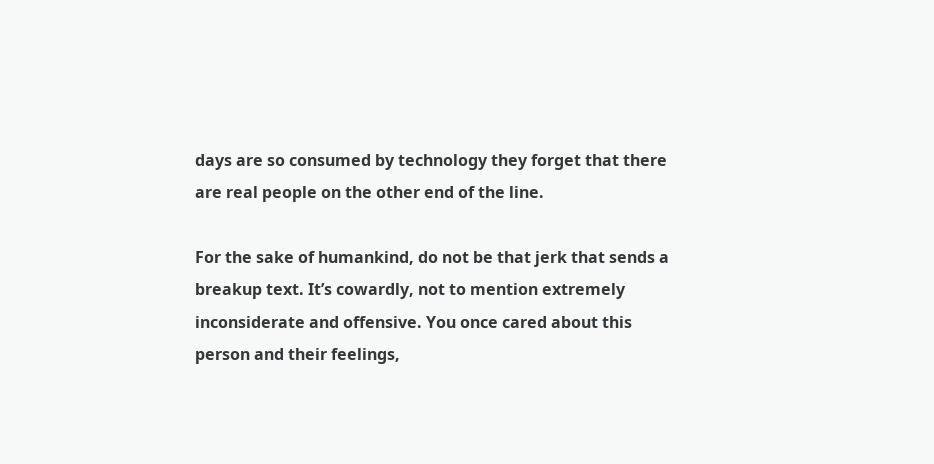days are so consumed by technology they forget that there are real people on the other end of the line.

For the sake of humankind, do not be that jerk that sends a breakup text. It’s cowardly, not to mention extremely inconsiderate and offensive. You once cared about this person and their feelings,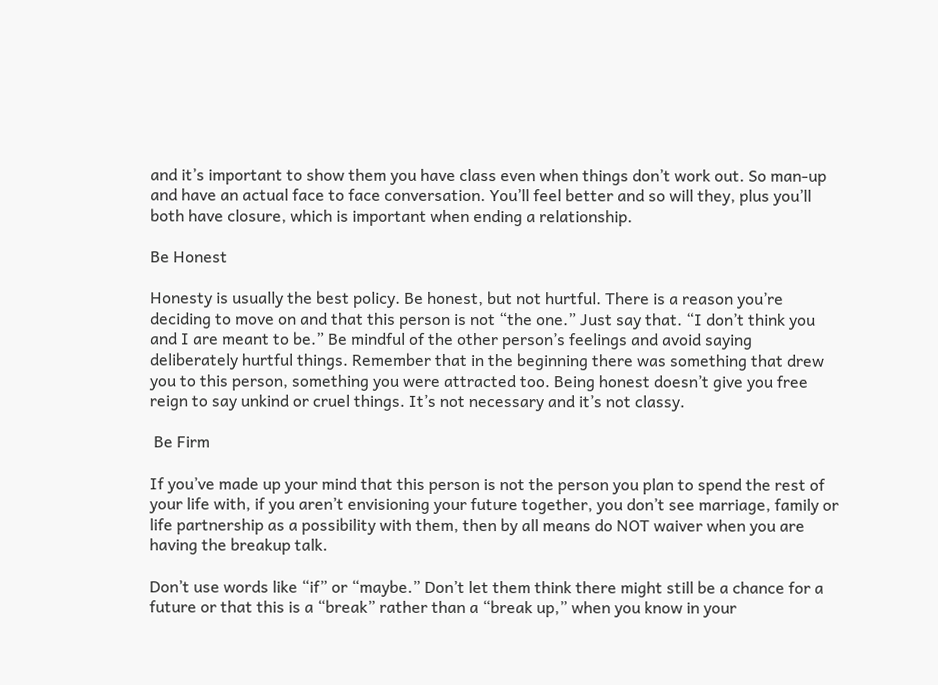and it’s important to show them you have class even when things don’t work out. So man-up and have an actual face to face conversation. You’ll feel better and so will they, plus you’ll both have closure, which is important when ending a relationship.

Be Honest

Honesty is usually the best policy. Be honest, but not hurtful. There is a reason you’re deciding to move on and that this person is not “the one.” Just say that. “I don’t think you and I are meant to be.” Be mindful of the other person’s feelings and avoid saying deliberately hurtful things. Remember that in the beginning there was something that drew you to this person, something you were attracted too. Being honest doesn’t give you free reign to say unkind or cruel things. It’s not necessary and it’s not classy.

 Be Firm

If you’ve made up your mind that this person is not the person you plan to spend the rest of your life with, if you aren’t envisioning your future together, you don’t see marriage, family or life partnership as a possibility with them, then by all means do NOT waiver when you are having the breakup talk.

Don’t use words like “if” or “maybe.” Don’t let them think there might still be a chance for a future or that this is a “break” rather than a “break up,” when you know in your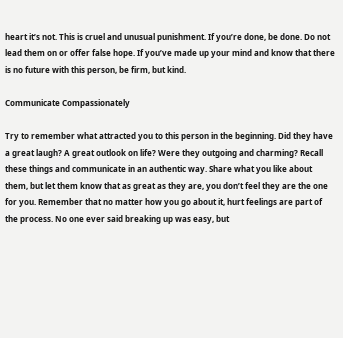heart it’s not. This is cruel and unusual punishment. If you’re done, be done. Do not lead them on or offer false hope. If you’ve made up your mind and know that there is no future with this person, be firm, but kind.

Communicate Compassionately

Try to remember what attracted you to this person in the beginning. Did they have a great laugh? A great outlook on life? Were they outgoing and charming? Recall these things and communicate in an authentic way. Share what you like about them, but let them know that as great as they are, you don’t feel they are the one for you. Remember that no matter how you go about it, hurt feelings are part of the process. No one ever said breaking up was easy, but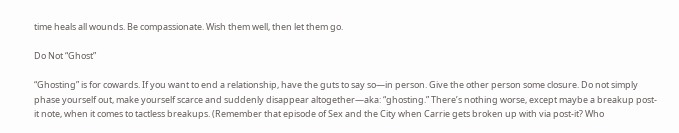time heals all wounds. Be compassionate. Wish them well, then let them go.

Do Not “Ghost”

“Ghosting” is for cowards. If you want to end a relationship, have the guts to say so—in person. Give the other person some closure. Do not simply phase yourself out, make yourself scarce and suddenly disappear altogether—aka: “ghosting.” There’s nothing worse, except maybe a breakup post-it note, when it comes to tactless breakups. (Remember that episode of Sex and the City when Carrie gets broken up with via post-it? Who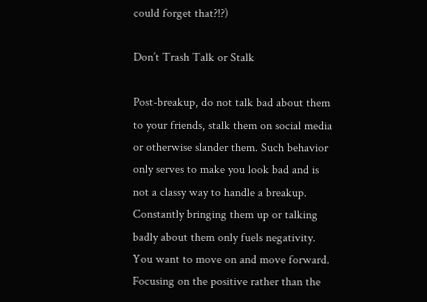could forget that?!?)

Don’t Trash Talk or Stalk

Post-breakup, do not talk bad about them to your friends, stalk them on social media or otherwise slander them. Such behavior only serves to make you look bad and is not a classy way to handle a breakup. Constantly bringing them up or talking badly about them only fuels negativity. You want to move on and move forward. Focusing on the positive rather than the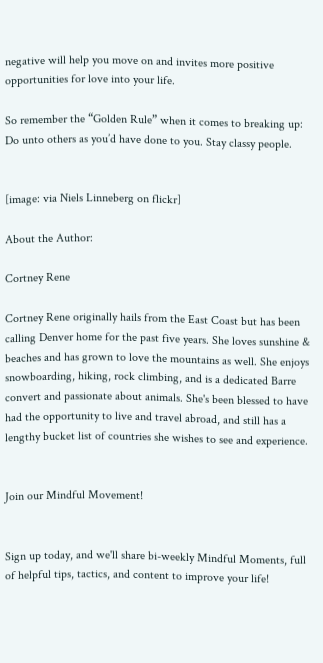negative will help you move on and invites more positive opportunities for love into your life.

So remember the “Golden Rule” when it comes to breaking up: Do unto others as you’d have done to you. Stay classy people.


[image: via Niels Linneberg on flickr]

About the Author:

Cortney Rene

Cortney Rene originally hails from the East Coast but has been calling Denver home for the past five years. She loves sunshine & beaches and has grown to love the mountains as well. She enjoys snowboarding, hiking, rock climbing, and is a dedicated Barre convert and passionate about animals. She's been blessed to have had the opportunity to live and travel abroad, and still has a lengthy bucket list of countries she wishes to see and experience.


Join our Mindful Movement!


Sign up today, and we'll share bi-weekly Mindful Moments, full of helpful tips, tactics, and content to improve your life!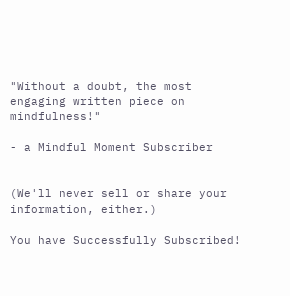"Without a doubt, the most engaging written piece on mindfulness!"

- a Mindful Moment Subscriber


(We'll never sell or share your information, either.)

You have Successfully Subscribed!